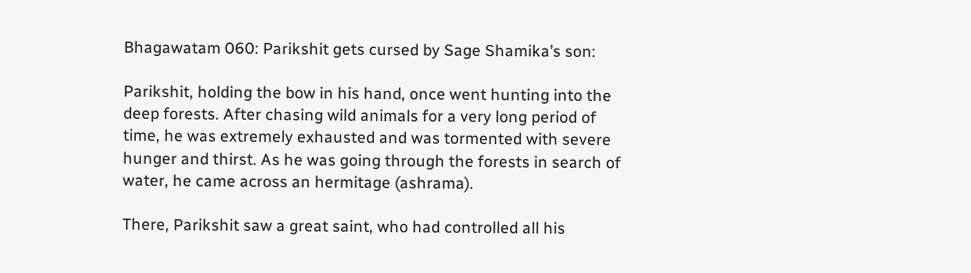Bhagawatam 060: Parikshit gets cursed by Sage Shamika’s son:

Parikshit, holding the bow in his hand, once went hunting into the deep forests. After chasing wild animals for a very long period of time, he was extremely exhausted and was tormented with severe hunger and thirst. As he was going through the forests in search of water, he came across an hermitage (ashrama).

There, Parikshit saw a great saint, who had controlled all his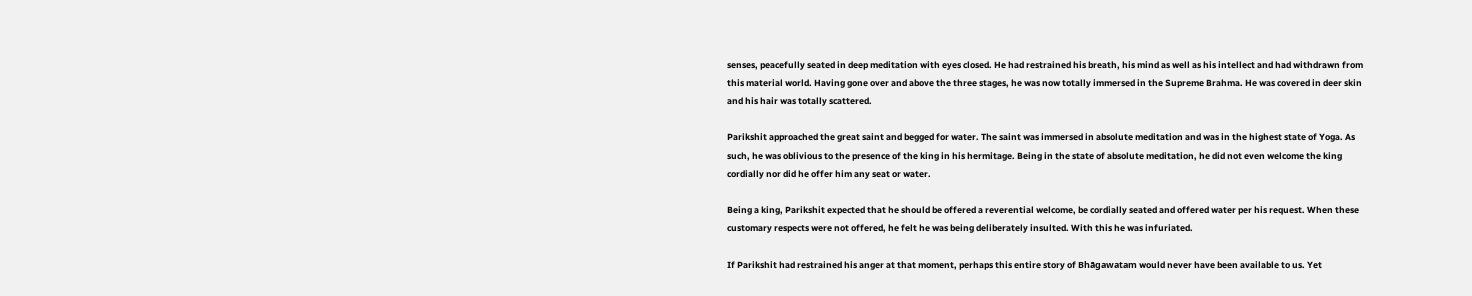senses, peacefully seated in deep meditation with eyes closed. He had restrained his breath, his mind as well as his intellect and had withdrawn from this material world. Having gone over and above the three stages, he was now totally immersed in the Supreme Brahma. He was covered in deer skin and his hair was totally scattered.

Parikshit approached the great saint and begged for water. The saint was immersed in absolute meditation and was in the highest state of Yoga. As such, he was oblivious to the presence of the king in his hermitage. Being in the state of absolute meditation, he did not even welcome the king cordially nor did he offer him any seat or water.

Being a king, Parikshit expected that he should be offered a reverential welcome, be cordially seated and offered water per his request. When these customary respects were not offered, he felt he was being deliberately insulted. With this he was infuriated.

If Parikshit had restrained his anger at that moment, perhaps this entire story of Bhāgawatam would never have been available to us. Yet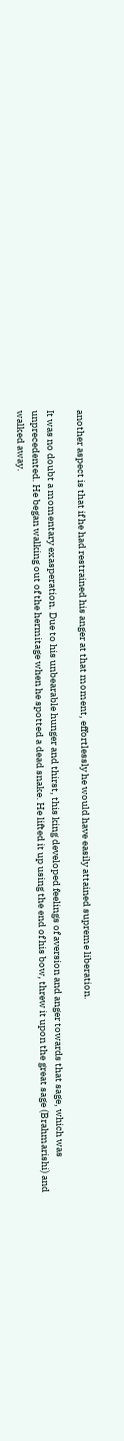another aspect is that if he had restrained his anger at that moment, effortlessly he would have easily attained supreme liberation.

It was no doubt a momentary exasperation. Due to his unbearable hunger and thirst, this king developed feelings of aversion and anger towards that sage, which was unprecedented. He began walking out of the hermitage when he spotted a dead snake. He lifted it up using the end of his bow, threw it upon the great sage (Brahmarishi) and walked away.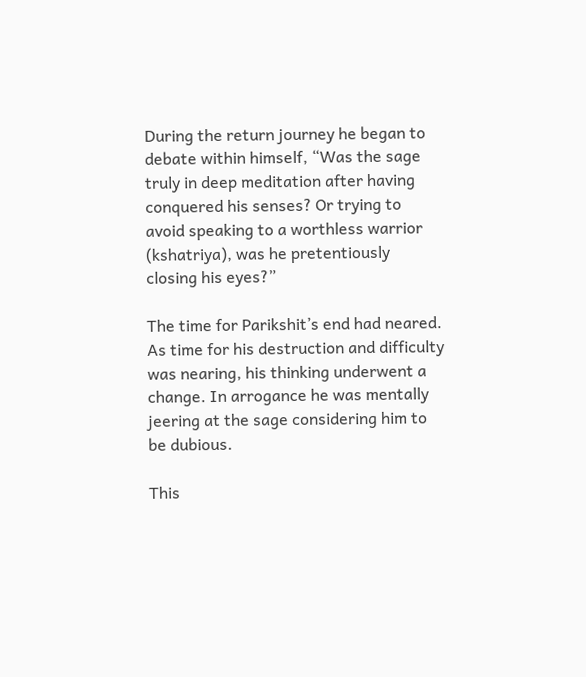During the return journey he began to debate within himself, “Was the sage truly in deep meditation after having conquered his senses? Or trying to avoid speaking to a worthless warrior (kshatriya), was he pretentiously closing his eyes?”

The time for Parikshit’s end had neared. As time for his destruction and difficulty was nearing, his thinking underwent a change. In arrogance he was mentally jeering at the sage considering him to be dubious.

This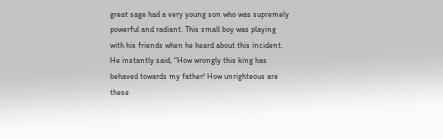great sage had a very young son who was supremely powerful and radiant. This small boy was playing with his friends when he heard about this incident. He instantly said, “How wrongly this king has behaved towards my father! How unrighteous are these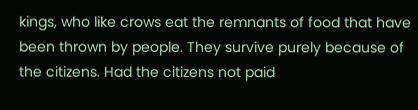kings, who like crows eat the remnants of food that have been thrown by people. They survive purely because of the citizens. Had the citizens not paid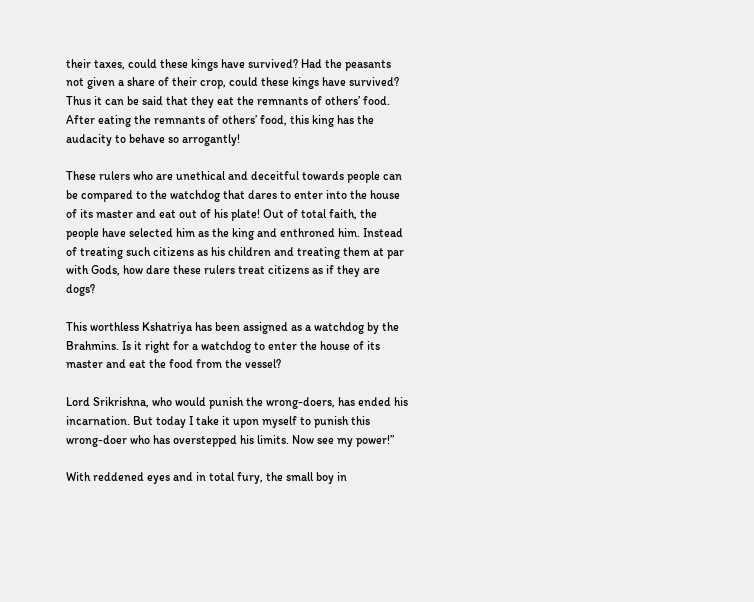their taxes, could these kings have survived? Had the peasants not given a share of their crop, could these kings have survived? Thus it can be said that they eat the remnants of others’ food. After eating the remnants of others’ food, this king has the audacity to behave so arrogantly!

These rulers who are unethical and deceitful towards people can be compared to the watchdog that dares to enter into the house of its master and eat out of his plate! Out of total faith, the people have selected him as the king and enthroned him. Instead of treating such citizens as his children and treating them at par with Gods, how dare these rulers treat citizens as if they are dogs?

This worthless Kshatriya has been assigned as a watchdog by the Brahmins. Is it right for a watchdog to enter the house of its master and eat the food from the vessel?

Lord Srikrishna, who would punish the wrong-doers, has ended his incarnation. But today I take it upon myself to punish this wrong-doer who has overstepped his limits. Now see my power!”

With reddened eyes and in total fury, the small boy in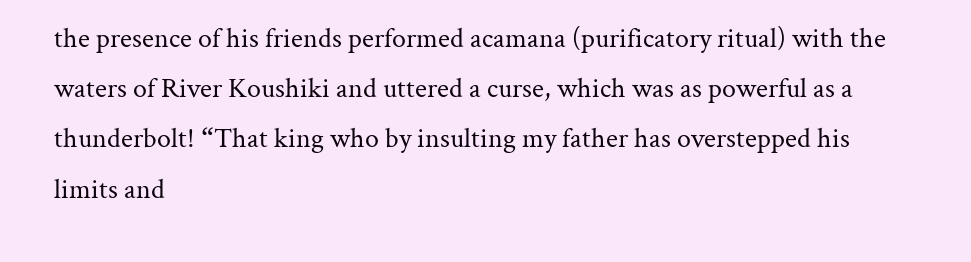the presence of his friends performed acamana (purificatory ritual) with the waters of River Koushiki and uttered a curse, which was as powerful as a thunderbolt! “That king who by insulting my father has overstepped his limits and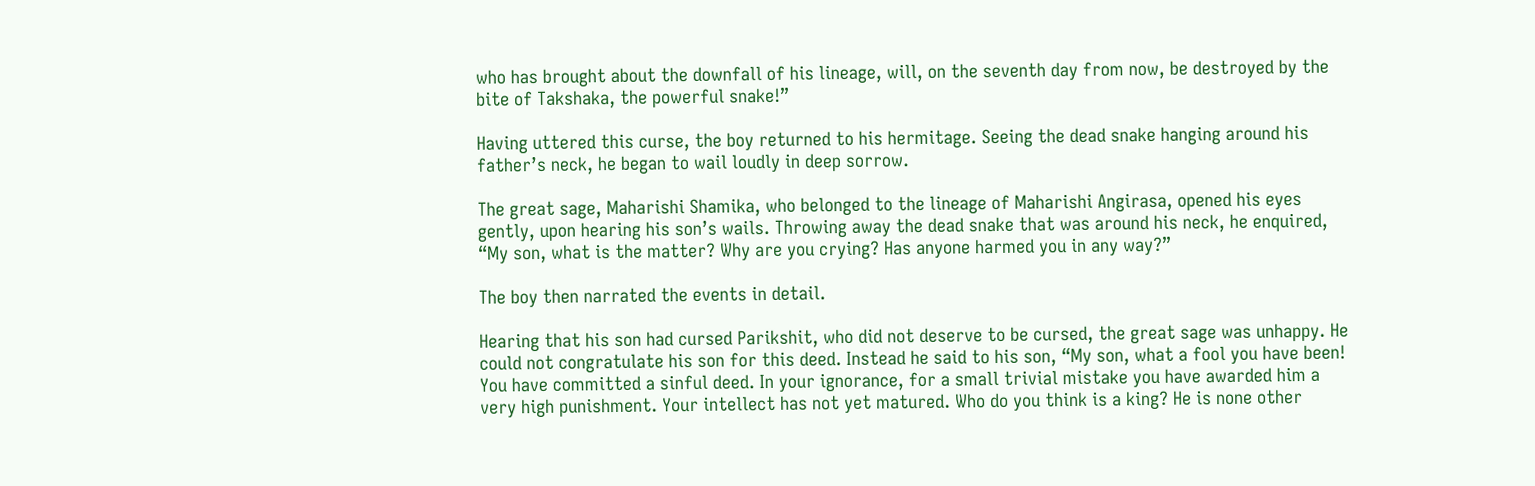who has brought about the downfall of his lineage, will, on the seventh day from now, be destroyed by the bite of Takshaka, the powerful snake!”

Having uttered this curse, the boy returned to his hermitage. Seeing the dead snake hanging around his father’s neck, he began to wail loudly in deep sorrow.

The great sage, Maharishi Shamika, who belonged to the lineage of Maharishi Angirasa, opened his eyes gently, upon hearing his son’s wails. Throwing away the dead snake that was around his neck, he enquired, “My son, what is the matter? Why are you crying? Has anyone harmed you in any way?”

The boy then narrated the events in detail.

Hearing that his son had cursed Parikshit, who did not deserve to be cursed, the great sage was unhappy. He could not congratulate his son for this deed. Instead he said to his son, “My son, what a fool you have been! You have committed a sinful deed. In your ignorance, for a small trivial mistake you have awarded him a very high punishment. Your intellect has not yet matured. Who do you think is a king? He is none other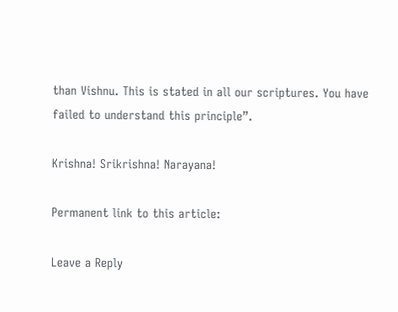than Vishnu. This is stated in all our scriptures. You have failed to understand this principle”.

Krishna! Srikrishna! Narayana!

Permanent link to this article:

Leave a Reply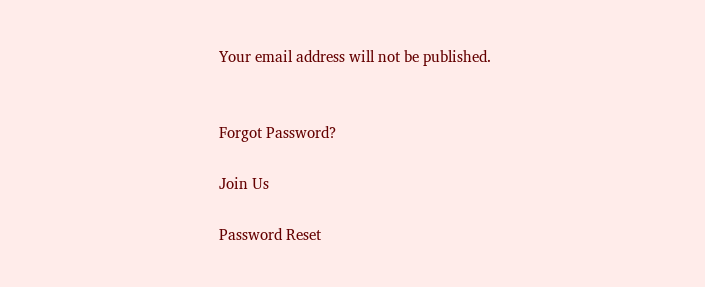Your email address will not be published.


Forgot Password?

Join Us

Password Reset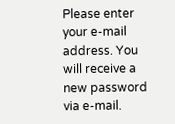Please enter your e-mail address. You will receive a new password via e-mail.